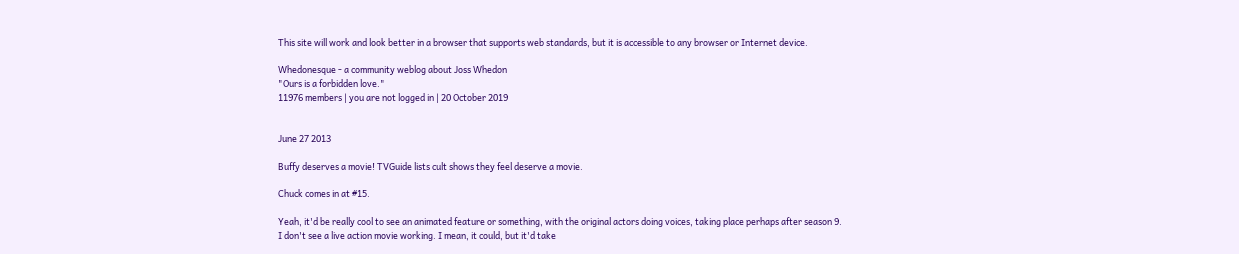This site will work and look better in a browser that supports web standards, but it is accessible to any browser or Internet device.

Whedonesque - a community weblog about Joss Whedon
"Ours is a forbidden love."
11976 members | you are not logged in | 20 October 2019


June 27 2013

Buffy deserves a movie! TVGuide lists cult shows they feel deserve a movie.

Chuck comes in at #15.

Yeah, it'd be really cool to see an animated feature or something, with the original actors doing voices, taking place perhaps after season 9.
I don't see a live action movie working. I mean, it could, but it'd take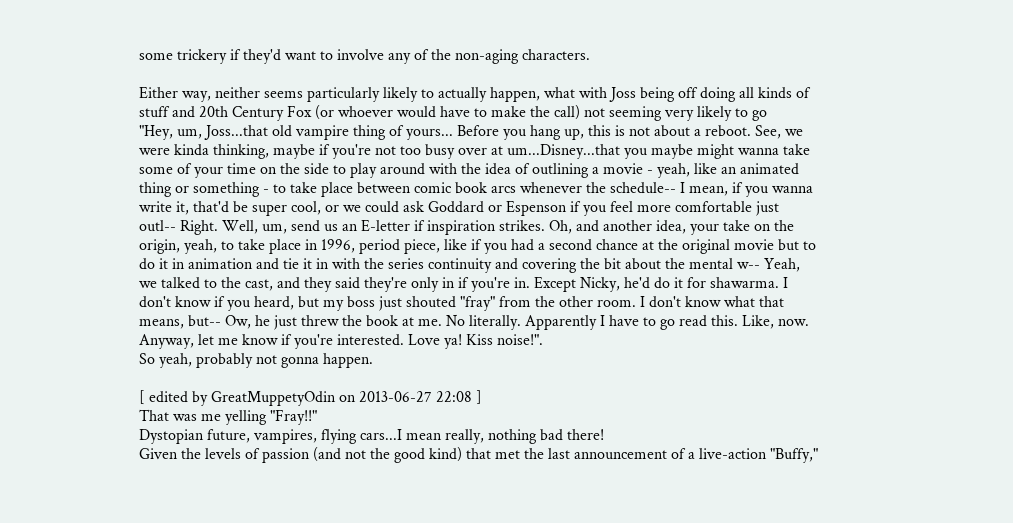some trickery if they'd want to involve any of the non-aging characters.

Either way, neither seems particularly likely to actually happen, what with Joss being off doing all kinds of stuff and 20th Century Fox (or whoever would have to make the call) not seeming very likely to go
"Hey, um, Joss...that old vampire thing of yours... Before you hang up, this is not about a reboot. See, we were kinda thinking, maybe if you're not too busy over at um...Disney...that you maybe might wanna take some of your time on the side to play around with the idea of outlining a movie - yeah, like an animated thing or something - to take place between comic book arcs whenever the schedule-- I mean, if you wanna write it, that'd be super cool, or we could ask Goddard or Espenson if you feel more comfortable just outl-- Right. Well, um, send us an E-letter if inspiration strikes. Oh, and another idea, your take on the origin, yeah, to take place in 1996, period piece, like if you had a second chance at the original movie but to do it in animation and tie it in with the series continuity and covering the bit about the mental w-- Yeah, we talked to the cast, and they said they're only in if you're in. Except Nicky, he'd do it for shawarma. I don't know if you heard, but my boss just shouted "fray" from the other room. I don't know what that means, but-- Ow, he just threw the book at me. No literally. Apparently I have to go read this. Like, now. Anyway, let me know if you're interested. Love ya! Kiss noise!".
So yeah, probably not gonna happen.

[ edited by GreatMuppetyOdin on 2013-06-27 22:08 ]
That was me yelling "Fray!!"
Dystopian future, vampires, flying cars...I mean really, nothing bad there!
Given the levels of passion (and not the good kind) that met the last announcement of a live-action "Buffy,"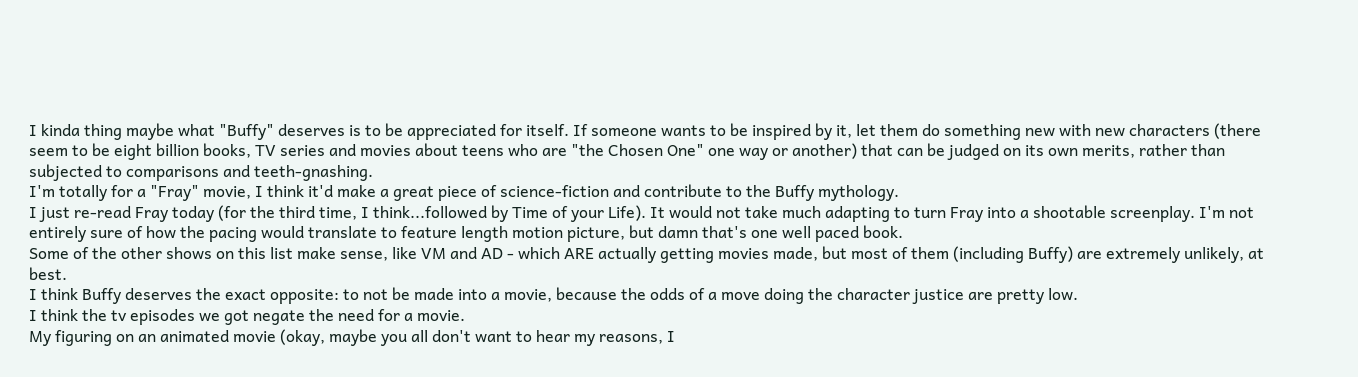I kinda thing maybe what "Buffy" deserves is to be appreciated for itself. If someone wants to be inspired by it, let them do something new with new characters (there seem to be eight billion books, TV series and movies about teens who are "the Chosen One" one way or another) that can be judged on its own merits, rather than subjected to comparisons and teeth-gnashing.
I'm totally for a "Fray" movie, I think it'd make a great piece of science-fiction and contribute to the Buffy mythology.
I just re-read Fray today (for the third time, I think...followed by Time of your Life). It would not take much adapting to turn Fray into a shootable screenplay. I'm not entirely sure of how the pacing would translate to feature length motion picture, but damn that's one well paced book.
Some of the other shows on this list make sense, like VM and AD - which ARE actually getting movies made, but most of them (including Buffy) are extremely unlikely, at best.
I think Buffy deserves the exact opposite: to not be made into a movie, because the odds of a move doing the character justice are pretty low.
I think the tv episodes we got negate the need for a movie.
My figuring on an animated movie (okay, maybe you all don't want to hear my reasons, I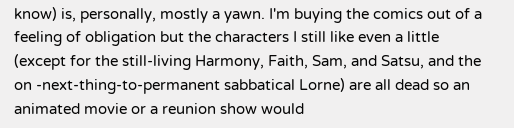know) is, personally, mostly a yawn. I'm buying the comics out of a feeling of obligation but the characters I still like even a little (except for the still-living Harmony, Faith, Sam, and Satsu, and the on -next-thing-to-permanent sabbatical Lorne) are all dead so an animated movie or a reunion show would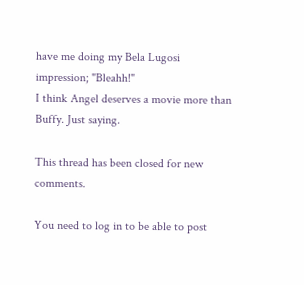have me doing my Bela Lugosi impression; "Bleahh!"
I think Angel deserves a movie more than Buffy. Just saying.

This thread has been closed for new comments.

You need to log in to be able to post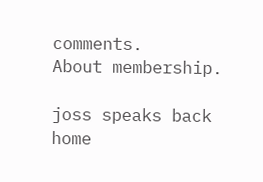comments.
About membership.

joss speaks back home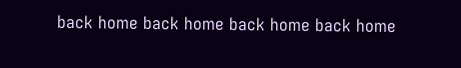back home back home back home back home